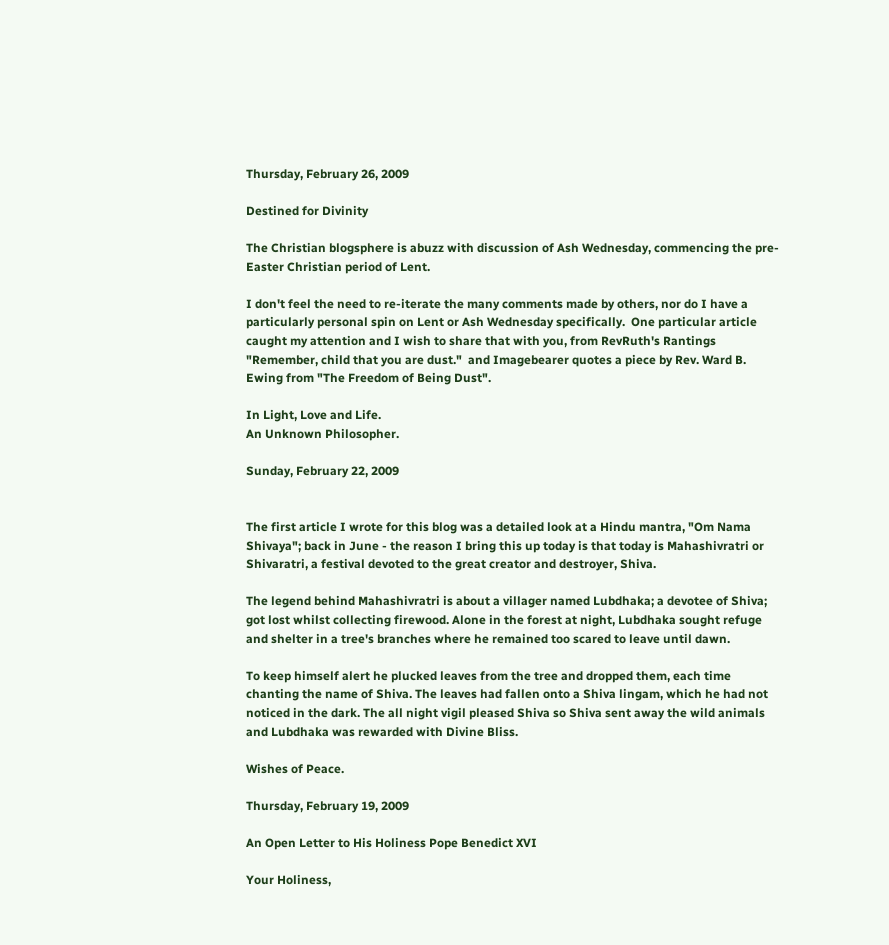Thursday, February 26, 2009

Destined for Divinity

The Christian blogsphere is abuzz with discussion of Ash Wednesday, commencing the pre-Easter Christian period of Lent.

I don't feel the need to re-iterate the many comments made by others, nor do I have a particularly personal spin on Lent or Ash Wednesday specifically.  One particular article caught my attention and I wish to share that with you, from RevRuth's Rantings "Remember, child that you are dust."  and Imagebearer quotes a piece by Rev. Ward B. Ewing from "The Freedom of Being Dust".

In Light, Love and Life.
An Unknown Philosopher.

Sunday, February 22, 2009


The first article I wrote for this blog was a detailed look at a Hindu mantra, "Om Nama Shivaya"; back in June - the reason I bring this up today is that today is Mahashivratri or Shivaratri, a festival devoted to the great creator and destroyer, Shiva.

The legend behind Mahashivratri is about a villager named Lubdhaka; a devotee of Shiva; got lost whilst collecting firewood. Alone in the forest at night, Lubdhaka sought refuge and shelter in a tree's branches where he remained too scared to leave until dawn.

To keep himself alert he plucked leaves from the tree and dropped them, each time chanting the name of Shiva. The leaves had fallen onto a Shiva lingam, which he had not noticed in the dark. The all night vigil pleased Shiva so Shiva sent away the wild animals and Lubdhaka was rewarded with Divine Bliss.

Wishes of Peace.

Thursday, February 19, 2009

An Open Letter to His Holiness Pope Benedict XVI

Your Holiness,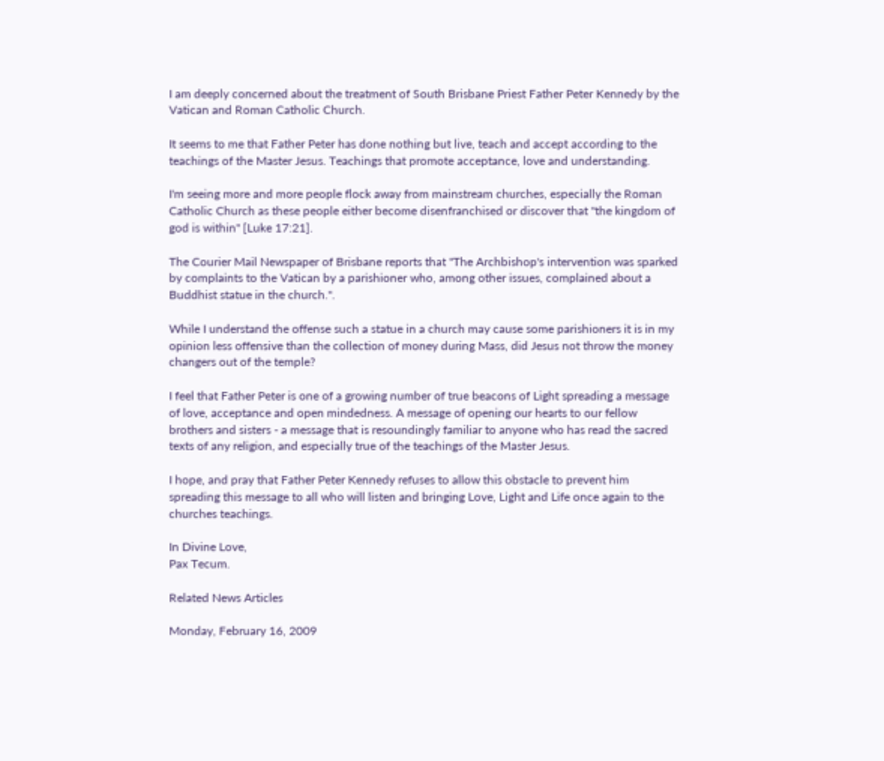I am deeply concerned about the treatment of South Brisbane Priest Father Peter Kennedy by the Vatican and Roman Catholic Church.

It seems to me that Father Peter has done nothing but live, teach and accept according to the teachings of the Master Jesus. Teachings that promote acceptance, love and understanding.

I'm seeing more and more people flock away from mainstream churches, especially the Roman Catholic Church as these people either become disenfranchised or discover that "the kingdom of god is within" [Luke 17:21].

The Courier Mail Newspaper of Brisbane reports that "The Archbishop's intervention was sparked by complaints to the Vatican by a parishioner who, among other issues, complained about a Buddhist statue in the church.".

While I understand the offense such a statue in a church may cause some parishioners it is in my opinion less offensive than the collection of money during Mass, did Jesus not throw the money changers out of the temple?

I feel that Father Peter is one of a growing number of true beacons of Light spreading a message of love, acceptance and open mindedness. A message of opening our hearts to our fellow brothers and sisters - a message that is resoundingly familiar to anyone who has read the sacred texts of any religion, and especially true of the teachings of the Master Jesus.

I hope, and pray that Father Peter Kennedy refuses to allow this obstacle to prevent him spreading this message to all who will listen and bringing Love, Light and Life once again to the churches teachings.

In Divine Love,
Pax Tecum.

Related News Articles

Monday, February 16, 2009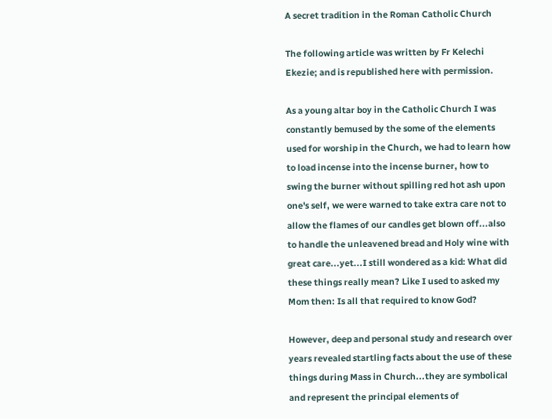A secret tradition in the Roman Catholic Church

The following article was written by Fr Kelechi Ekezie; and is republished here with permission.

As a young altar boy in the Catholic Church I was constantly bemused by the some of the elements used for worship in the Church, we had to learn how to load incense into the incense burner, how to swing the burner without spilling red hot ash upon one's self, we were warned to take extra care not to allow the flames of our candles get blown off...also to handle the unleavened bread and Holy wine with great care...yet...I still wondered as a kid: What did these things really mean? Like I used to asked my Mom then: Is all that required to know God?

However, deep and personal study and research over years revealed startling facts about the use of these things during Mass in Church...they are symbolical and represent the principal elements of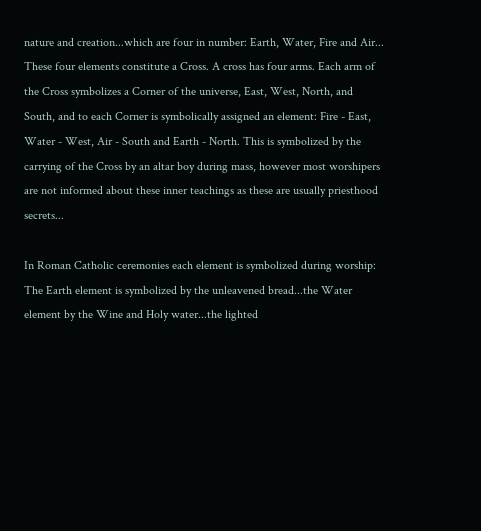nature and creation...which are four in number: Earth, Water, Fire and Air... These four elements constitute a Cross. A cross has four arms. Each arm of the Cross symbolizes a Corner of the universe, East, West, North, and South, and to each Corner is symbolically assigned an element: Fire - East, Water - West, Air - South and Earth - North. This is symbolized by the carrying of the Cross by an altar boy during mass, however most worshipers are not informed about these inner teachings as these are usually priesthood secrets...

In Roman Catholic ceremonies each element is symbolized during worship: The Earth element is symbolized by the unleavened bread...the Water element by the Wine and Holy water...the lighted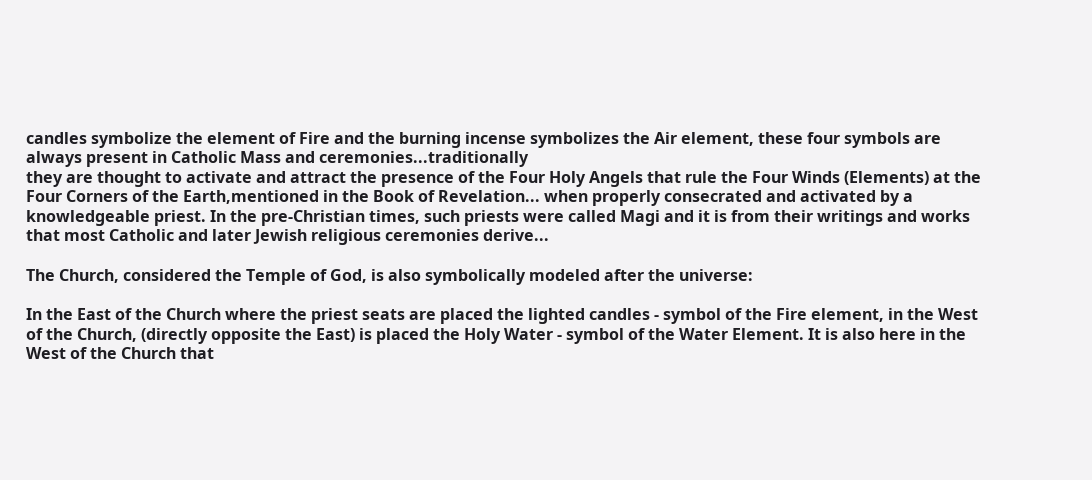candles symbolize the element of Fire and the burning incense symbolizes the Air element, these four symbols are always present in Catholic Mass and ceremonies...traditionally
they are thought to activate and attract the presence of the Four Holy Angels that rule the Four Winds (Elements) at the Four Corners of the Earth,mentioned in the Book of Revelation... when properly consecrated and activated by a knowledgeable priest. In the pre-Christian times, such priests were called Magi and it is from their writings and works that most Catholic and later Jewish religious ceremonies derive...

The Church, considered the Temple of God, is also symbolically modeled after the universe:

In the East of the Church where the priest seats are placed the lighted candles - symbol of the Fire element, in the West of the Church, (directly opposite the East) is placed the Holy Water - symbol of the Water Element. It is also here in the West of the Church that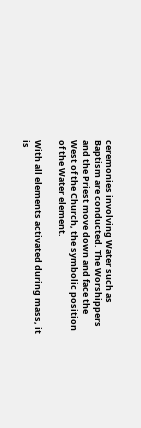ceremonies involving Water such as Baptism are conducted. The Worshippers and the Priest move down and face the West of the Church, the symbolic position of the Water element.

With all elements activated during mass, it is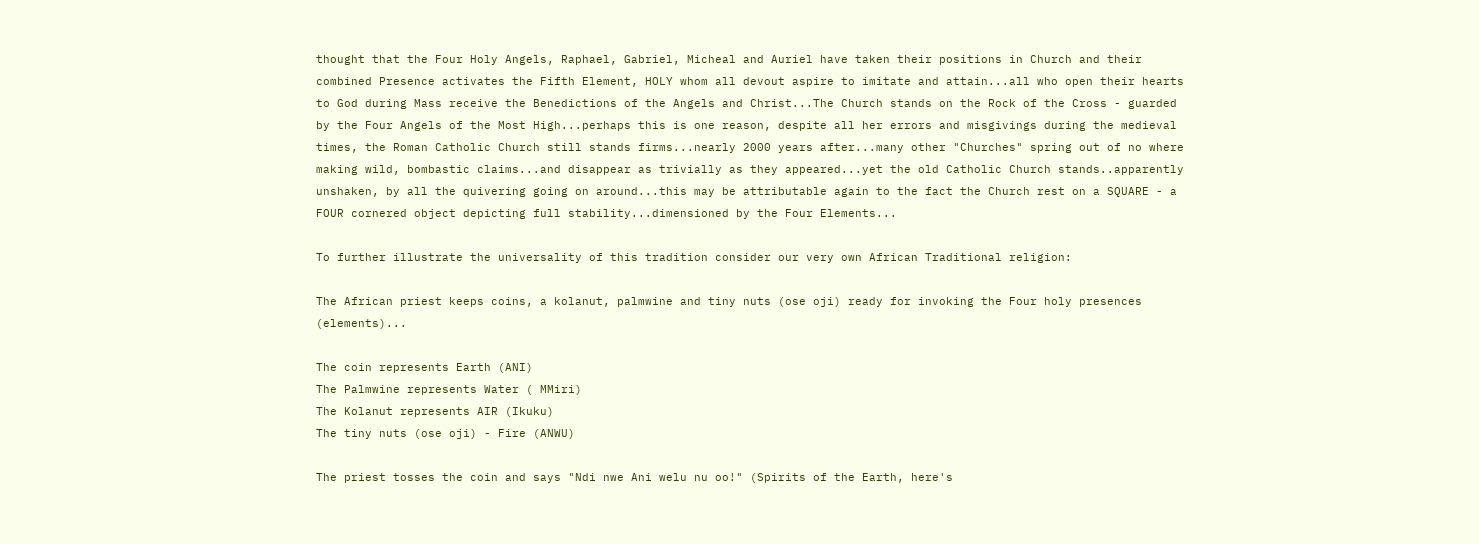thought that the Four Holy Angels, Raphael, Gabriel, Micheal and Auriel have taken their positions in Church and their combined Presence activates the Fifth Element, HOLY whom all devout aspire to imitate and attain...all who open their hearts to God during Mass receive the Benedictions of the Angels and Christ...The Church stands on the Rock of the Cross - guarded by the Four Angels of the Most High...perhaps this is one reason, despite all her errors and misgivings during the medieval times, the Roman Catholic Church still stands firms...nearly 2000 years after...many other "Churches" spring out of no where making wild, bombastic claims...and disappear as trivially as they appeared...yet the old Catholic Church stands..apparently unshaken, by all the quivering going on around...this may be attributable again to the fact the Church rest on a SQUARE - a FOUR cornered object depicting full stability...dimensioned by the Four Elements...

To further illustrate the universality of this tradition consider our very own African Traditional religion:

The African priest keeps coins, a kolanut, palmwine and tiny nuts (ose oji) ready for invoking the Four holy presences (elements)...

The coin represents Earth (ANI)
The Palmwine represents Water ( MMiri)
The Kolanut represents AIR (Ikuku)
The tiny nuts (ose oji) - Fire (ANWU)

The priest tosses the coin and says "Ndi nwe Ani welu nu oo!" (Spirits of the Earth, here's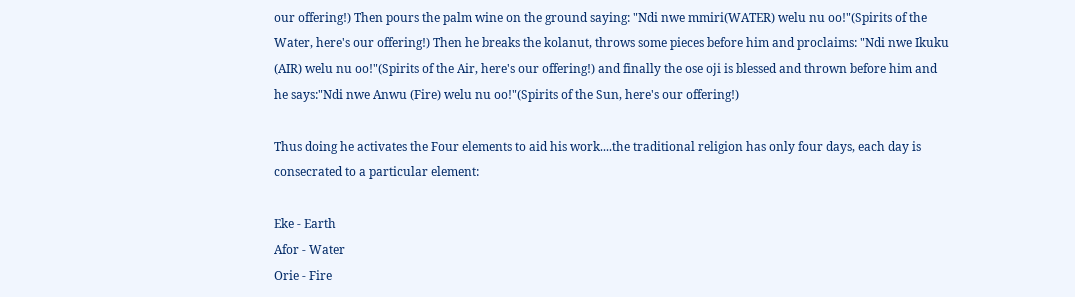our offering!) Then pours the palm wine on the ground saying: "Ndi nwe mmiri(WATER) welu nu oo!"(Spirits of the Water, here's our offering!) Then he breaks the kolanut, throws some pieces before him and proclaims: "Ndi nwe Ikuku (AIR) welu nu oo!"(Spirits of the Air, here's our offering!) and finally the ose oji is blessed and thrown before him and he says:"Ndi nwe Anwu (Fire) welu nu oo!"(Spirits of the Sun, here's our offering!)

Thus doing he activates the Four elements to aid his work....the traditional religion has only four days, each day is consecrated to a particular element:

Eke - Earth
Afor - Water
Orie - Fire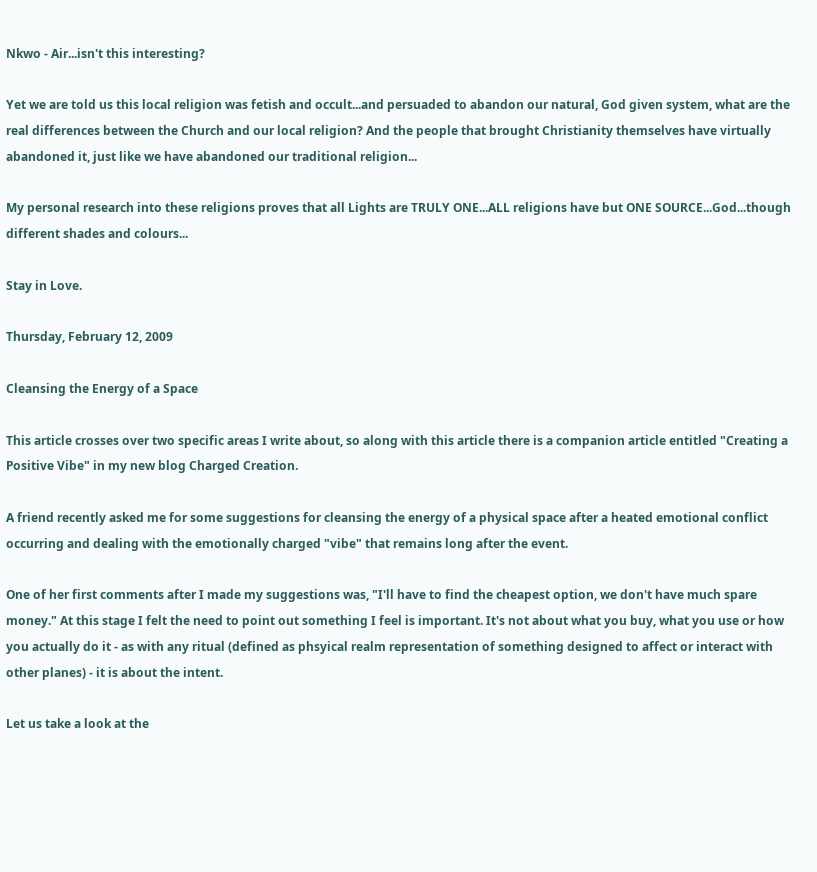Nkwo - Air...isn't this interesting?

Yet we are told us this local religion was fetish and occult...and persuaded to abandon our natural, God given system, what are the real differences between the Church and our local religion? And the people that brought Christianity themselves have virtually abandoned it, just like we have abandoned our traditional religion...

My personal research into these religions proves that all Lights are TRULY ONE...ALL religions have but ONE SOURCE...God...though different shades and colours...

Stay in Love.

Thursday, February 12, 2009

Cleansing the Energy of a Space

This article crosses over two specific areas I write about, so along with this article there is a companion article entitled "Creating a Positive Vibe" in my new blog Charged Creation.

A friend recently asked me for some suggestions for cleansing the energy of a physical space after a heated emotional conflict occurring and dealing with the emotionally charged "vibe" that remains long after the event.

One of her first comments after I made my suggestions was, "I'll have to find the cheapest option, we don't have much spare money." At this stage I felt the need to point out something I feel is important. It's not about what you buy, what you use or how you actually do it - as with any ritual (defined as phsyical realm representation of something designed to affect or interact with other planes) - it is about the intent.

Let us take a look at the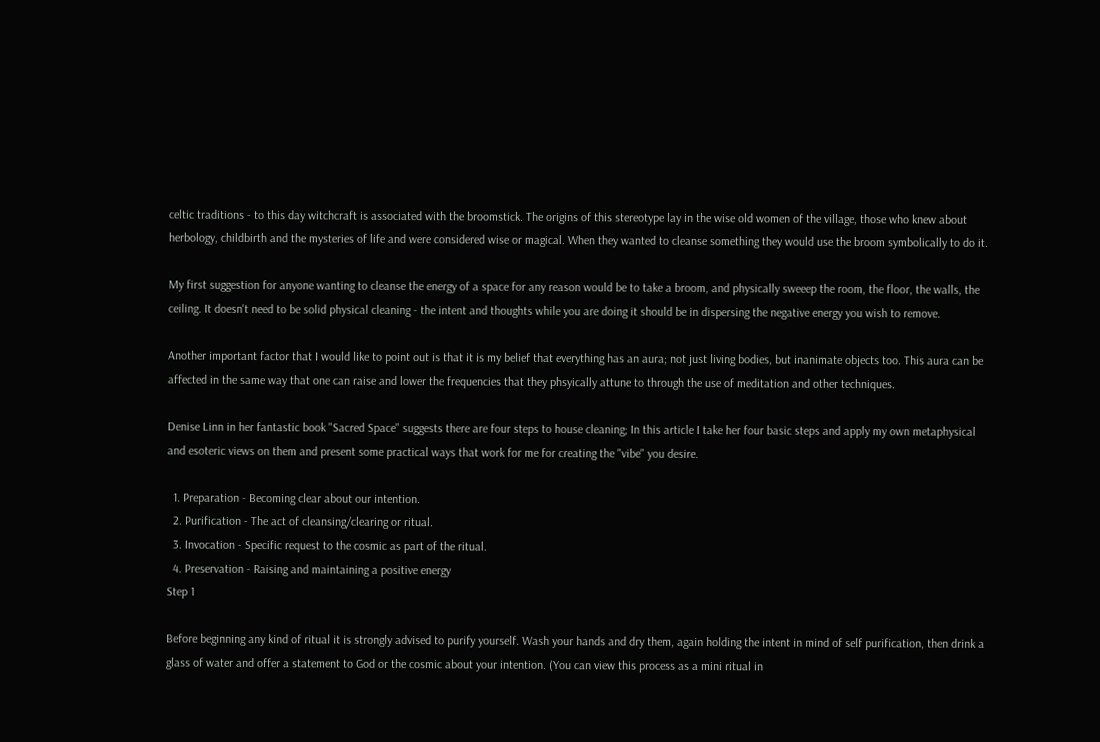celtic traditions - to this day witchcraft is associated with the broomstick. The origins of this stereotype lay in the wise old women of the village, those who knew about herbology, childbirth and the mysteries of life and were considered wise or magical. When they wanted to cleanse something they would use the broom symbolically to do it.

My first suggestion for anyone wanting to cleanse the energy of a space for any reason would be to take a broom, and physically sweeep the room, the floor, the walls, the ceiling. It doesn't need to be solid physical cleaning - the intent and thoughts while you are doing it should be in dispersing the negative energy you wish to remove.

Another important factor that I would like to point out is that it is my belief that everything has an aura; not just living bodies, but inanimate objects too. This aura can be affected in the same way that one can raise and lower the frequencies that they phsyically attune to through the use of meditation and other techniques.

Denise Linn in her fantastic book "Sacred Space" suggests there are four steps to house cleaning; In this article I take her four basic steps and apply my own metaphysical and esoteric views on them and present some practical ways that work for me for creating the "vibe" you desire.

  1. Preparation - Becoming clear about our intention.
  2. Purification - The act of cleansing/clearing or ritual.
  3. Invocation - Specific request to the cosmic as part of the ritual.
  4. Preservation - Raising and maintaining a positive energy
Step 1

Before beginning any kind of ritual it is strongly advised to purify yourself. Wash your hands and dry them, again holding the intent in mind of self purification, then drink a glass of water and offer a statement to God or the cosmic about your intention. (You can view this process as a mini ritual in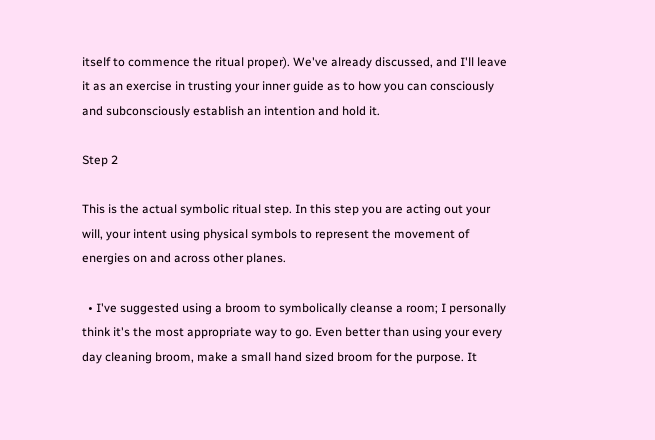itself to commence the ritual proper). We've already discussed, and I'll leave it as an exercise in trusting your inner guide as to how you can consciously and subconsciously establish an intention and hold it.

Step 2

This is the actual symbolic ritual step. In this step you are acting out your will, your intent using physical symbols to represent the movement of energies on and across other planes.

  • I've suggested using a broom to symbolically cleanse a room; I personally think it's the most appropriate way to go. Even better than using your every day cleaning broom, make a small hand sized broom for the purpose. It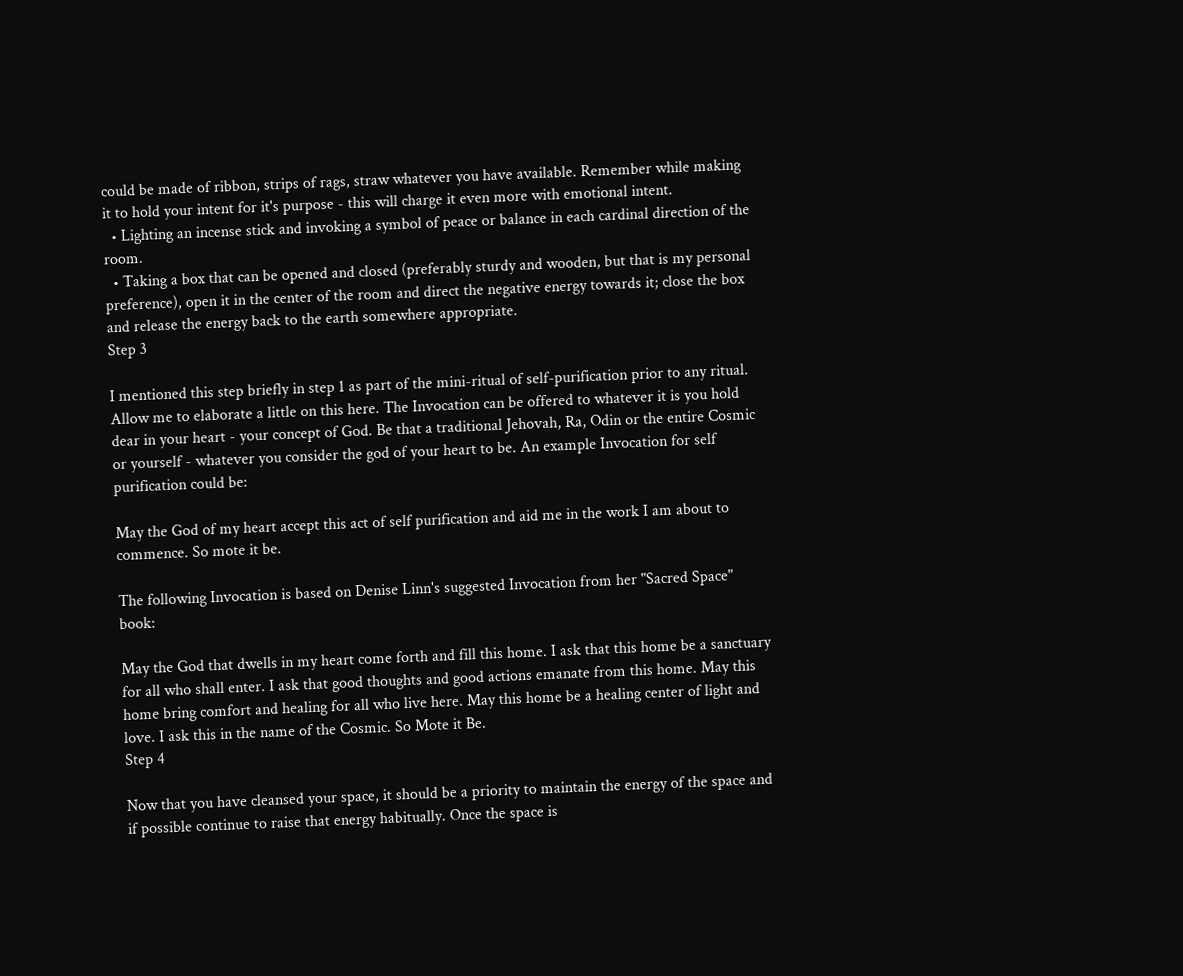could be made of ribbon, strips of rags, straw whatever you have available. Remember while making it to hold your intent for it's purpose - this will charge it even more with emotional intent.
  • Lighting an incense stick and invoking a symbol of peace or balance in each cardinal direction of the room.
  • Taking a box that can be opened and closed (preferably sturdy and wooden, but that is my personal preference), open it in the center of the room and direct the negative energy towards it; close the box and release the energy back to the earth somewhere appropriate.
Step 3

I mentioned this step briefly in step 1 as part of the mini-ritual of self-purification prior to any ritual. Allow me to elaborate a little on this here. The Invocation can be offered to whatever it is you hold dear in your heart - your concept of God. Be that a traditional Jehovah, Ra, Odin or the entire Cosmic or yourself - whatever you consider the god of your heart to be. An example Invocation for self purification could be:

May the God of my heart accept this act of self purification and aid me in the work I am about to commence. So mote it be.

The following Invocation is based on Denise Linn's suggested Invocation from her "Sacred Space" book:

May the God that dwells in my heart come forth and fill this home. I ask that this home be a sanctuary for all who shall enter. I ask that good thoughts and good actions emanate from this home. May this home bring comfort and healing for all who live here. May this home be a healing center of light and love. I ask this in the name of the Cosmic. So Mote it Be.
Step 4

Now that you have cleansed your space, it should be a priority to maintain the energy of the space and if possible continue to raise that energy habitually. Once the space is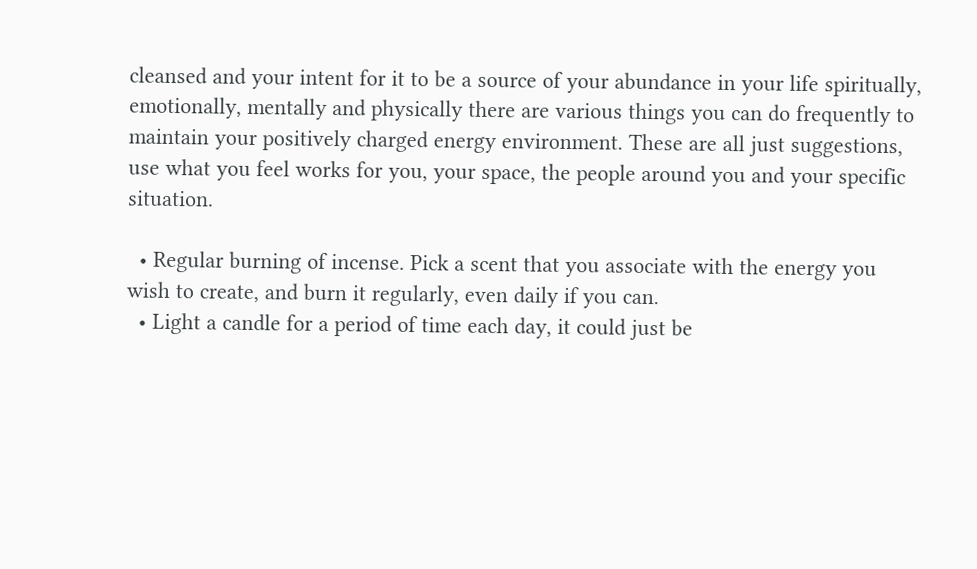cleansed and your intent for it to be a source of your abundance in your life spiritually, emotionally, mentally and physically there are various things you can do frequently to maintain your positively charged energy environment. These are all just suggestions, use what you feel works for you, your space, the people around you and your specific situation.

  • Regular burning of incense. Pick a scent that you associate with the energy you wish to create, and burn it regularly, even daily if you can.
  • Light a candle for a period of time each day, it could just be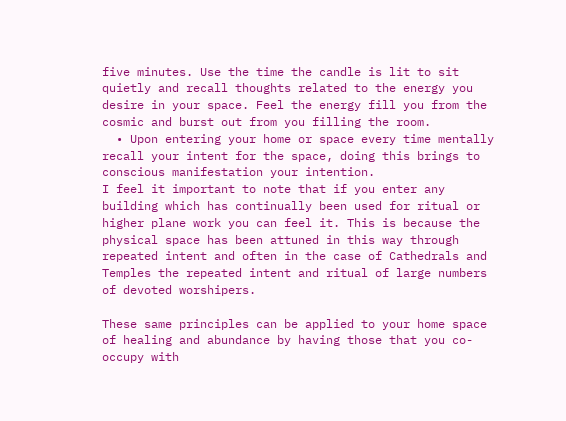five minutes. Use the time the candle is lit to sit quietly and recall thoughts related to the energy you desire in your space. Feel the energy fill you from the cosmic and burst out from you filling the room.
  • Upon entering your home or space every time mentally recall your intent for the space, doing this brings to conscious manifestation your intention.
I feel it important to note that if you enter any building which has continually been used for ritual or higher plane work you can feel it. This is because the physical space has been attuned in this way through repeated intent and often in the case of Cathedrals and Temples the repeated intent and ritual of large numbers of devoted worshipers.

These same principles can be applied to your home space of healing and abundance by having those that you co-occupy with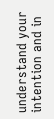understand your intention and in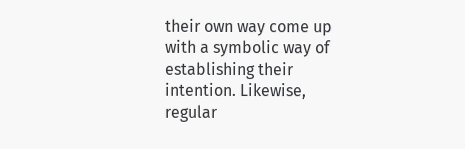their own way come up with a symbolic way of establishing their intention. Likewise, regular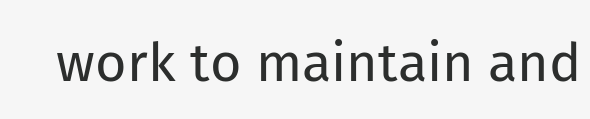work to maintain and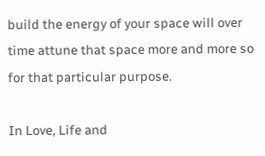build the energy of your space will over time attune that space more and more so for that particular purpose.

In Love, Life and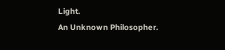Light.
An Unknown Philosopher.